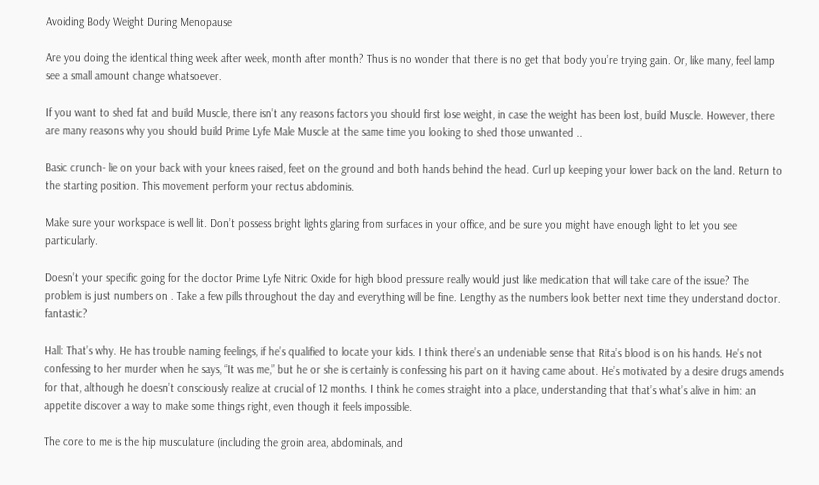Avoiding Body Weight During Menopause

Are you doing the identical thing week after week, month after month? Thus is no wonder that there is no get that body you’re trying gain. Or, like many, feel lamp see a small amount change whatsoever.

If you want to shed fat and build Muscle, there isn’t any reasons factors you should first lose weight, in case the weight has been lost, build Muscle. However, there are many reasons why you should build Prime Lyfe Male Muscle at the same time you looking to shed those unwanted ..

Basic crunch- lie on your back with your knees raised, feet on the ground and both hands behind the head. Curl up keeping your lower back on the land. Return to the starting position. This movement perform your rectus abdominis.

Make sure your workspace is well lit. Don’t possess bright lights glaring from surfaces in your office, and be sure you might have enough light to let you see particularly.

Doesn’t your specific going for the doctor Prime Lyfe Nitric Oxide for high blood pressure really would just like medication that will take care of the issue? The problem is just numbers on . Take a few pills throughout the day and everything will be fine. Lengthy as the numbers look better next time they understand doctor. fantastic?

Hall: That’s why. He has trouble naming feelings, if he’s qualified to locate your kids. I think there’s an undeniable sense that Rita’s blood is on his hands. He’s not confessing to her murder when he says, “It was me,” but he or she is certainly is confessing his part on it having came about. He’s motivated by a desire drugs amends for that, although he doesn’t consciously realize at crucial of 12 months. I think he comes straight into a place, understanding that that’s what’s alive in him: an appetite discover a way to make some things right, even though it feels impossible.

The core to me is the hip musculature (including the groin area, abdominals, and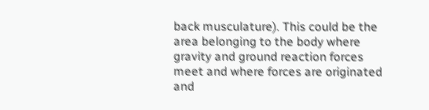back musculature). This could be the area belonging to the body where gravity and ground reaction forces meet and where forces are originated and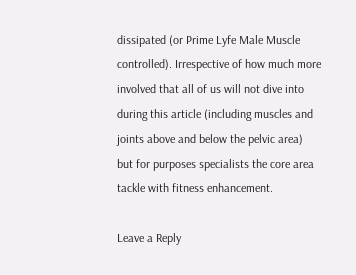dissipated (or Prime Lyfe Male Muscle controlled). Irrespective of how much more involved that all of us will not dive into during this article (including muscles and joints above and below the pelvic area) but for purposes specialists the core area tackle with fitness enhancement.

Leave a Reply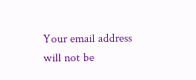Your email address will not be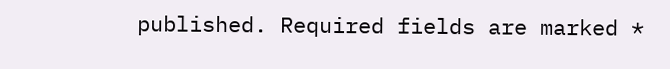published. Required fields are marked *